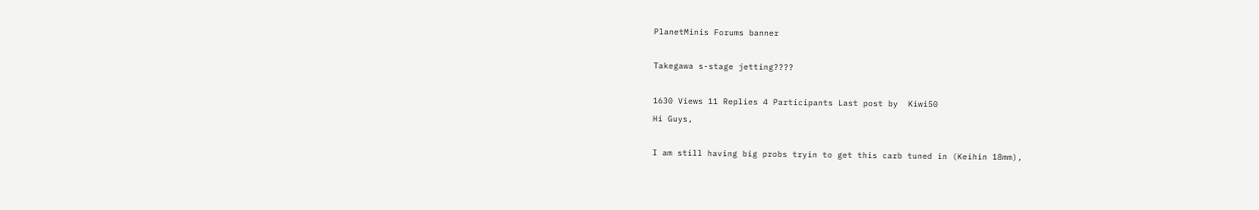PlanetMinis Forums banner

Takegawa s-stage jetting????

1630 Views 11 Replies 4 Participants Last post by  Kiwi50
Hi Guys,

I am still having big probs tryin to get this carb tuned in (Keihin 18mm),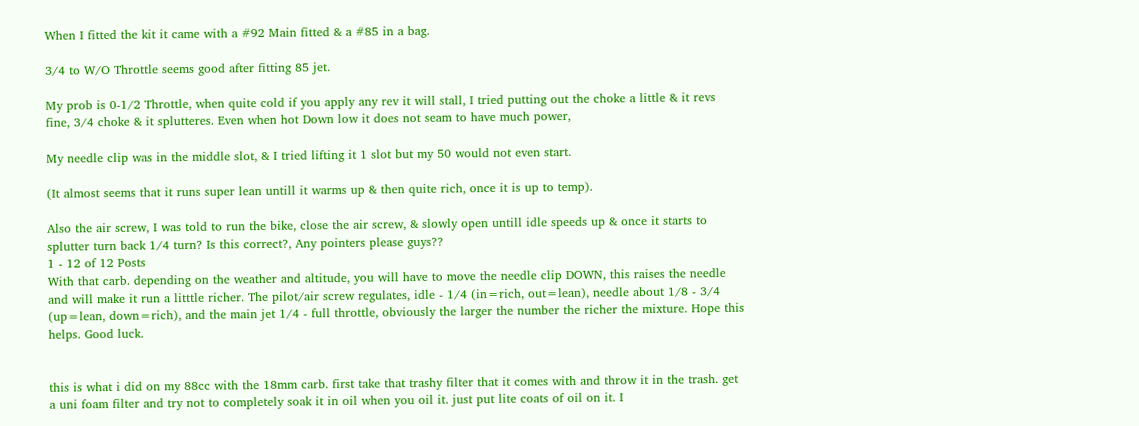When I fitted the kit it came with a #92 Main fitted & a #85 in a bag.

3/4 to W/O Throttle seems good after fitting 85 jet.

My prob is 0-1/2 Throttle, when quite cold if you apply any rev it will stall, I tried putting out the choke a little & it revs fine, 3/4 choke & it splutteres. Even when hot Down low it does not seam to have much power,

My needle clip was in the middle slot, & I tried lifting it 1 slot but my 50 would not even start.

(It almost seems that it runs super lean untill it warms up & then quite rich, once it is up to temp).

Also the air screw, I was told to run the bike, close the air screw, & slowly open untill idle speeds up & once it starts to splutter turn back 1/4 turn? Is this correct?, Any pointers please guys??
1 - 12 of 12 Posts
With that carb. depending on the weather and altitude, you will have to move the needle clip DOWN, this raises the needle and will make it run a litttle richer. The pilot/air screw regulates, idle - 1/4 (in=rich, out=lean), needle about 1/8 - 3/4 (up=lean, down=rich), and the main jet 1/4 - full throttle, obviously the larger the number the richer the mixture. Hope this helps. Good luck.


this is what i did on my 88cc with the 18mm carb. first take that trashy filter that it comes with and throw it in the trash. get a uni foam filter and try not to completely soak it in oil when you oil it. just put lite coats of oil on it. I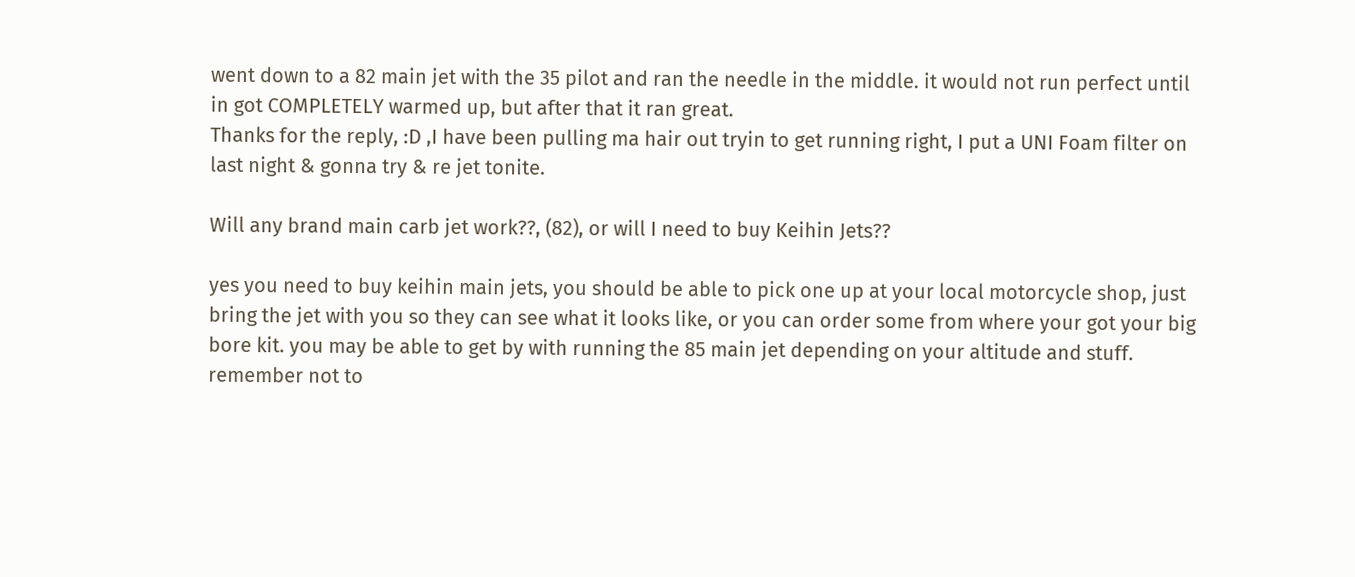went down to a 82 main jet with the 35 pilot and ran the needle in the middle. it would not run perfect until in got COMPLETELY warmed up, but after that it ran great.
Thanks for the reply, :D ,I have been pulling ma hair out tryin to get running right, I put a UNI Foam filter on last night & gonna try & re jet tonite.

Will any brand main carb jet work??, (82), or will I need to buy Keihin Jets??

yes you need to buy keihin main jets, you should be able to pick one up at your local motorcycle shop, just bring the jet with you so they can see what it looks like, or you can order some from where your got your big bore kit. you may be able to get by with running the 85 main jet depending on your altitude and stuff. remember not to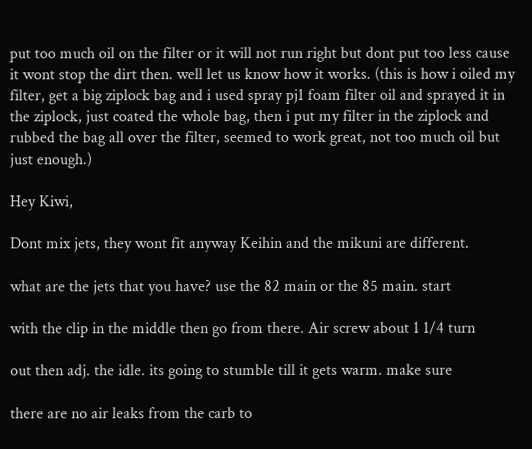put too much oil on the filter or it will not run right but dont put too less cause it wont stop the dirt then. well let us know how it works. (this is how i oiled my filter, get a big ziplock bag and i used spray pj1 foam filter oil and sprayed it in the ziplock, just coated the whole bag, then i put my filter in the ziplock and rubbed the bag all over the filter, seemed to work great, not too much oil but just enough.)

Hey Kiwi,

Dont mix jets, they wont fit anyway Keihin and the mikuni are different.

what are the jets that you have? use the 82 main or the 85 main. start

with the clip in the middle then go from there. Air screw about 1 1/4 turn

out then adj. the idle. its going to stumble till it gets warm. make sure

there are no air leaks from the carb to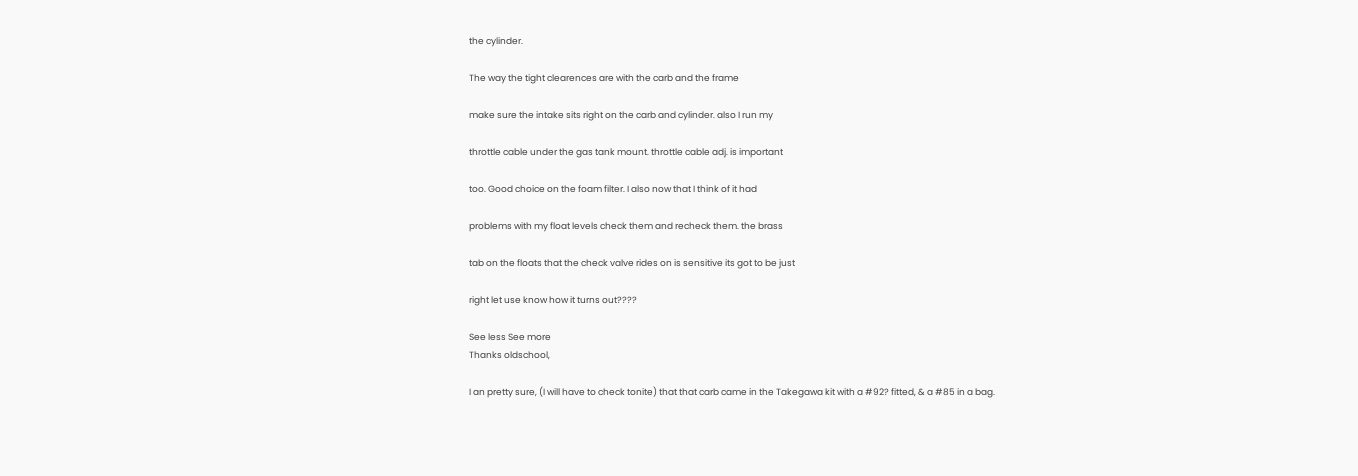the cylinder.

The way the tight clearences are with the carb and the frame

make sure the intake sits right on the carb and cylinder. also I run my

throttle cable under the gas tank mount. throttle cable adj. is important

too. Good choice on the foam filter. I also now that I think of it had

problems with my float levels check them and recheck them. the brass

tab on the floats that the check valve rides on is sensitive its got to be just

right let use know how it turns out????

See less See more
Thanks oldschool,

I an pretty sure, (I will have to check tonite) that that carb came in the Takegawa kit with a #92? fitted, & a #85 in a bag.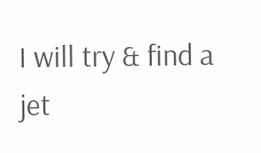I will try & find a jet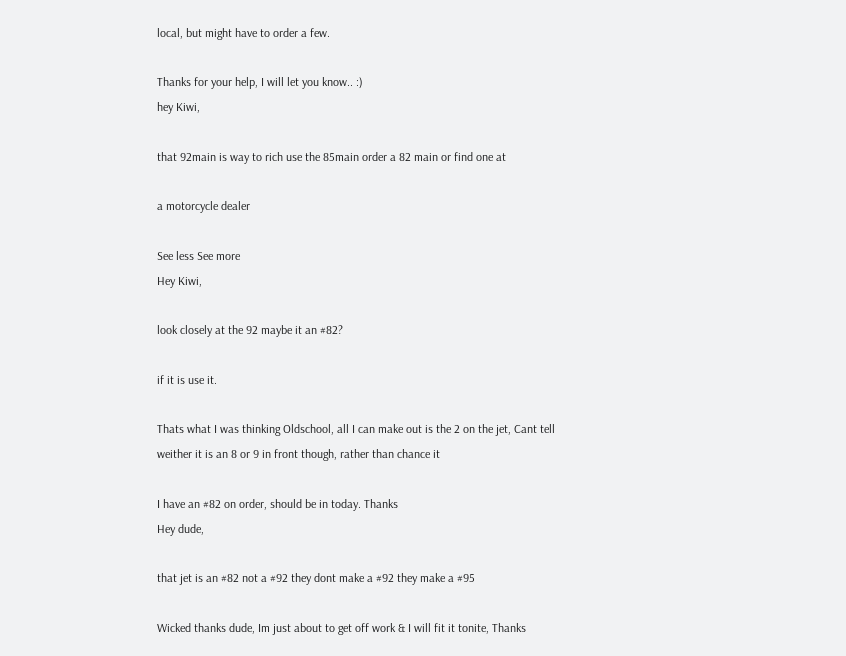local, but might have to order a few.

Thanks for your help, I will let you know.. :)
hey Kiwi,

that 92main is way to rich use the 85main order a 82 main or find one at

a motorcycle dealer

See less See more
Hey Kiwi,

look closely at the 92 maybe it an #82?

if it is use it.

Thats what I was thinking Oldschool, all I can make out is the 2 on the jet, Cant tell weither it is an 8 or 9 in front though, rather than chance it

I have an #82 on order, should be in today. Thanks
Hey dude,

that jet is an #82 not a #92 they dont make a #92 they make a #95

Wicked thanks dude, Im just about to get off work & I will fit it tonite, Thanks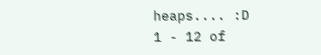heaps.... :D
1 - 12 of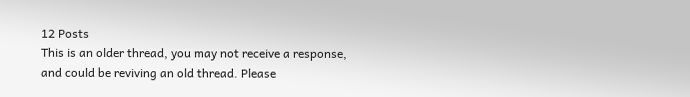12 Posts
This is an older thread, you may not receive a response, and could be reviving an old thread. Please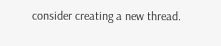consider creating a new thread.